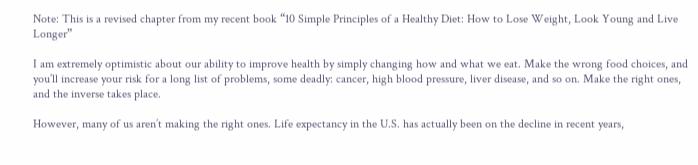Note: This is a revised chapter from my recent book “10 Simple Principles of a Healthy Diet: How to Lose Weight, Look Young and Live Longer”

I am extremely optimistic about our ability to improve health by simply changing how and what we eat. Make the wrong food choices, and you’ll increase your risk for a long list of problems, some deadly: cancer, high blood pressure, liver disease, and so on. Make the right ones, and the inverse takes place.

However, many of us aren’t making the right ones. Life expectancy in the U.S. has actually been on the decline in recent years,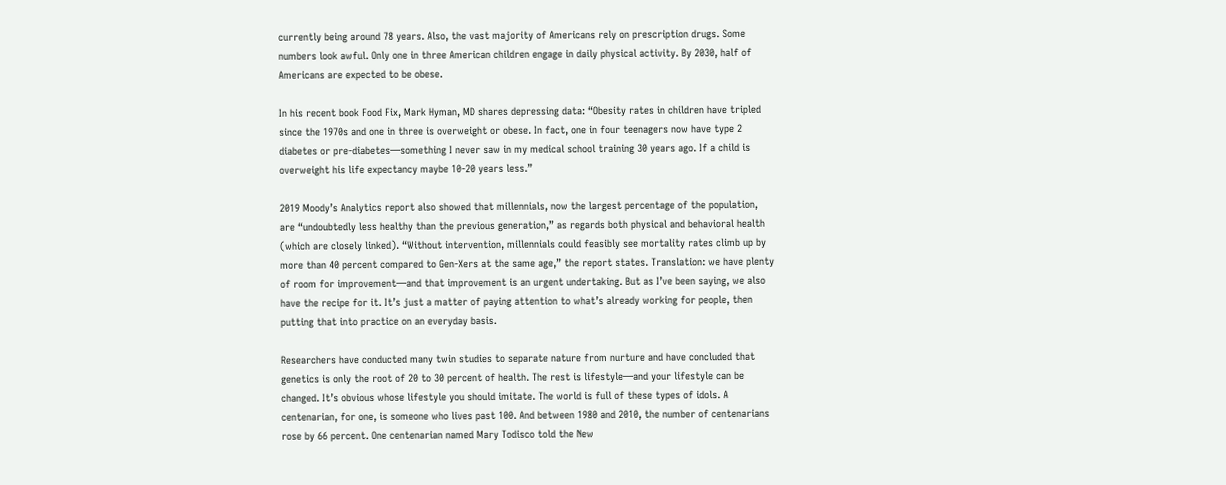currently being around 78 years. Also, the vast majority of Americans rely on prescription drugs. Some numbers look awful. Only one in three American children engage in daily physical activity. By 2030, half of Americans are expected to be obese.

In his recent book Food Fix, Mark Hyman, MD shares depressing data: “Obesity rates in children have tripled since the 1970s and one in three is overweight or obese. In fact, one in four teenagers now have type 2 diabetes or pre-diabetes—something I never saw in my medical school training 30 years ago. If a child is overweight his life expectancy maybe 10-20 years less.”

2019 Moody’s Analytics report also showed that millennials, now the largest percentage of the population, are “undoubtedly less healthy than the previous generation,” as regards both physical and behavioral health (which are closely linked). “Without intervention, millennials could feasibly see mortality rates climb up by more than 40 percent compared to Gen-Xers at the same age,” the report states. Translation: we have plenty of room for improvement—and that improvement is an urgent undertaking. But as I’ve been saying, we also have the recipe for it. It’s just a matter of paying attention to what’s already working for people, then putting that into practice on an everyday basis.

Researchers have conducted many twin studies to separate nature from nurture and have concluded that genetics is only the root of 20 to 30 percent of health. The rest is lifestyle—and your lifestyle can be changed. It’s obvious whose lifestyle you should imitate. The world is full of these types of idols. A centenarian, for one, is someone who lives past 100. And between 1980 and 2010, the number of centenarians rose by 66 percent. One centenarian named Mary Todisco told the New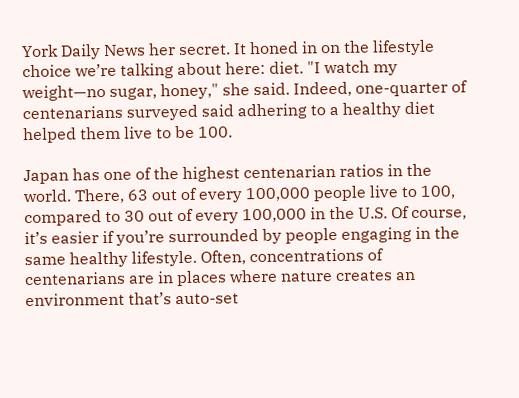York Daily News her secret. It honed in on the lifestyle choice we’re talking about here: diet. "I watch my weight—no sugar, honey," she said. Indeed, one-quarter of centenarians surveyed said adhering to a healthy diet helped them live to be 100.

Japan has one of the highest centenarian ratios in the world. There, 63 out of every 100,000 people live to 100, compared to 30 out of every 100,000 in the U.S. Of course, it’s easier if you’re surrounded by people engaging in the same healthy lifestyle. Often, concentrations of centenarians are in places where nature creates an environment that’s auto-set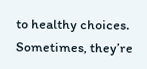to healthy choices. Sometimes, they’re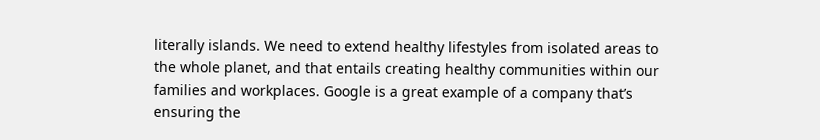literally islands. We need to extend healthy lifestyles from isolated areas to the whole planet, and that entails creating healthy communities within our families and workplaces. Google is a great example of a company that’s ensuring the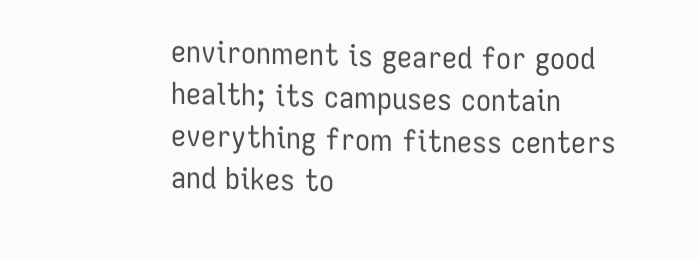environment is geared for good health; its campuses contain everything from fitness centers and bikes to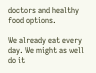doctors and healthy food options.

We already eat every day. We might as well do it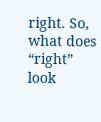right. So, what does “right” look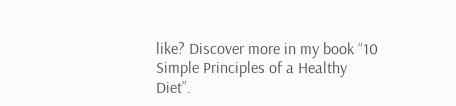like? Discover more in my book “10 Simple Principles of a Healthy Diet”.